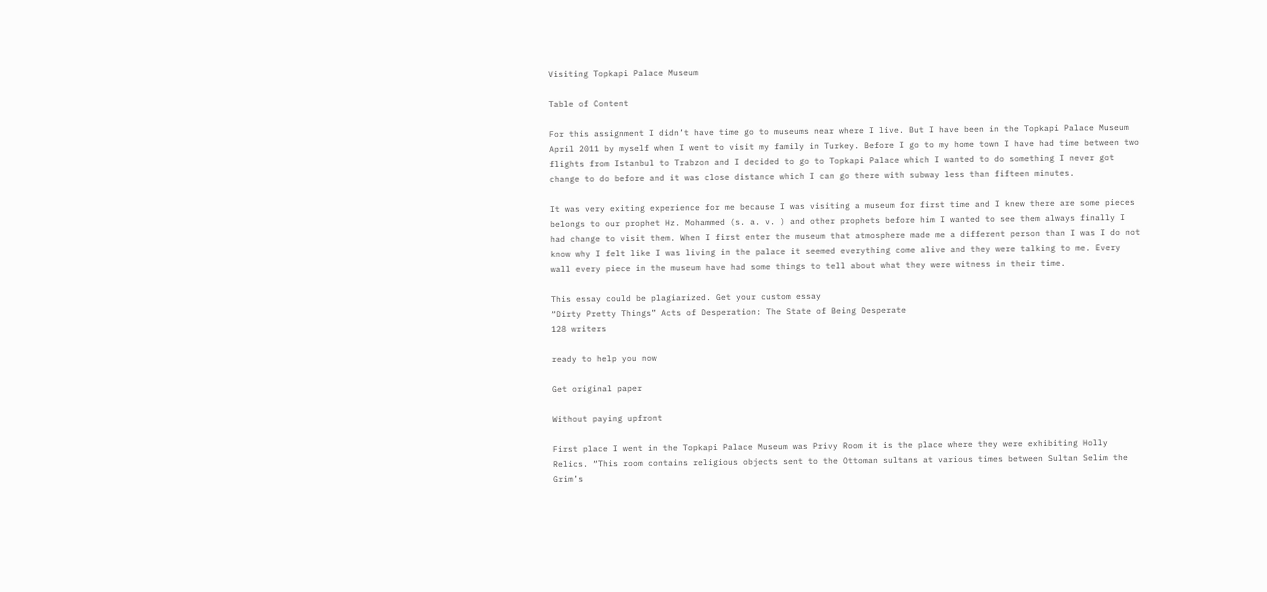Visiting Topkapi Palace Museum

Table of Content

For this assignment I didn’t have time go to museums near where I live. But I have been in the Topkapi Palace Museum April 2011 by myself when I went to visit my family in Turkey. Before I go to my home town I have had time between two flights from Istanbul to Trabzon and I decided to go to Topkapi Palace which I wanted to do something I never got change to do before and it was close distance which I can go there with subway less than fifteen minutes.

It was very exiting experience for me because I was visiting a museum for first time and I knew there are some pieces belongs to our prophet Hz. Mohammed (s. a. v. ) and other prophets before him I wanted to see them always finally I had change to visit them. When I first enter the museum that atmosphere made me a different person than I was I do not know why I felt like I was living in the palace it seemed everything come alive and they were talking to me. Every wall every piece in the museum have had some things to tell about what they were witness in their time.

This essay could be plagiarized. Get your custom essay
“Dirty Pretty Things” Acts of Desperation: The State of Being Desperate
128 writers

ready to help you now

Get original paper

Without paying upfront

First place I went in the Topkapi Palace Museum was Privy Room it is the place where they were exhibiting Holly Relics. “This room contains religious objects sent to the Ottoman sultans at various times between Sultan Selim the Grim’s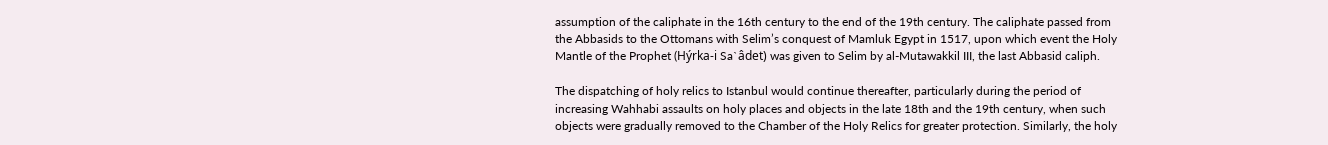assumption of the caliphate in the 16th century to the end of the 19th century. The caliphate passed from the Abbasids to the Ottomans with Selim’s conquest of Mamluk Egypt in 1517, upon which event the Holy Mantle of the Prophet (Hýrka-i Sa`âdet) was given to Selim by al-Mutawakkil III, the last Abbasid caliph.

The dispatching of holy relics to Istanbul would continue thereafter, particularly during the period of increasing Wahhabi assaults on holy places and objects in the late 18th and the 19th century, when such objects were gradually removed to the Chamber of the Holy Relics for greater protection. Similarly, the holy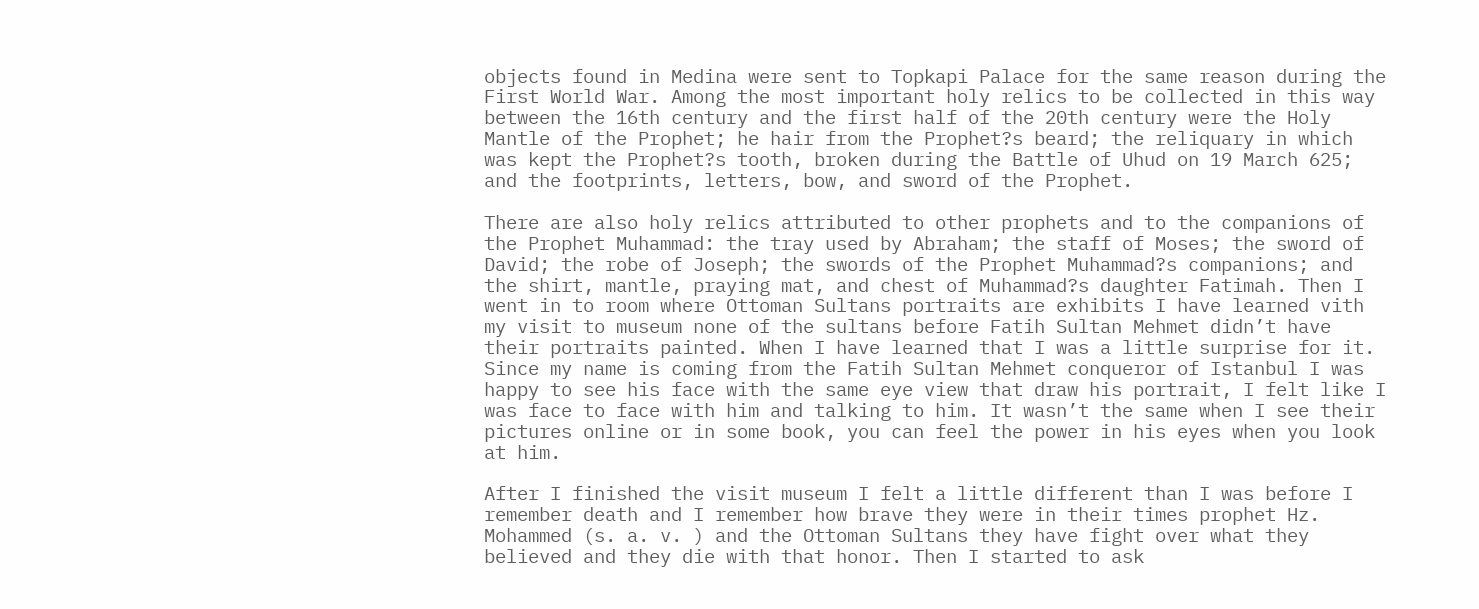objects found in Medina were sent to Topkapi Palace for the same reason during the First World War. Among the most important holy relics to be collected in this way between the 16th century and the first half of the 20th century were the Holy Mantle of the Prophet; he hair from the Prophet?s beard; the reliquary in which was kept the Prophet?s tooth, broken during the Battle of Uhud on 19 March 625; and the footprints, letters, bow, and sword of the Prophet.

There are also holy relics attributed to other prophets and to the companions of the Prophet Muhammad: the tray used by Abraham; the staff of Moses; the sword of David; the robe of Joseph; the swords of the Prophet Muhammad?s companions; and the shirt, mantle, praying mat, and chest of Muhammad?s daughter Fatimah. Then I went in to room where Ottoman Sultans portraits are exhibits I have learned vith my visit to museum none of the sultans before Fatih Sultan Mehmet didn’t have their portraits painted. When I have learned that I was a little surprise for it. Since my name is coming from the Fatih Sultan Mehmet conqueror of Istanbul I was happy to see his face with the same eye view that draw his portrait, I felt like I was face to face with him and talking to him. It wasn’t the same when I see their pictures online or in some book, you can feel the power in his eyes when you look at him.

After I finished the visit museum I felt a little different than I was before I remember death and I remember how brave they were in their times prophet Hz. Mohammed (s. a. v. ) and the Ottoman Sultans they have fight over what they believed and they die with that honor. Then I started to ask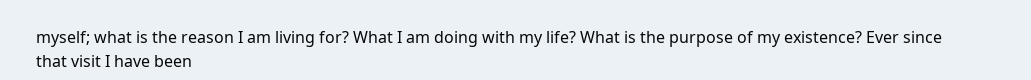myself; what is the reason I am living for? What I am doing with my life? What is the purpose of my existence? Ever since that visit I have been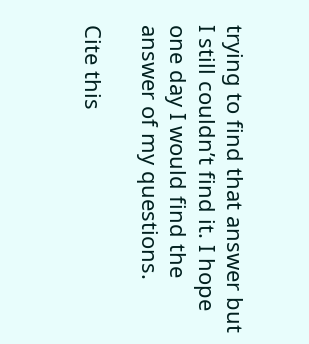trying to find that answer but I still couldn’t find it. I hope one day I would find the answer of my questions.

Cite this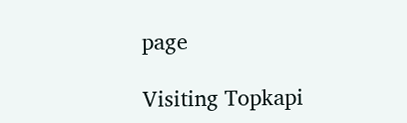page

Visiting Topkapi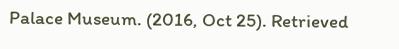Palace Museum. (2016, Oct 25). Retrieved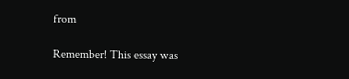from

Remember! This essay was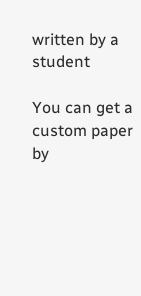written by a student

You can get a custom paper by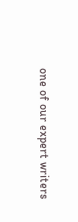one of our expert writers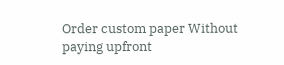Order custom paper Without paying upfront